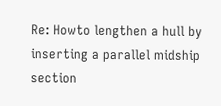Re: Howto lengthen a hull by inserting a parallel midship section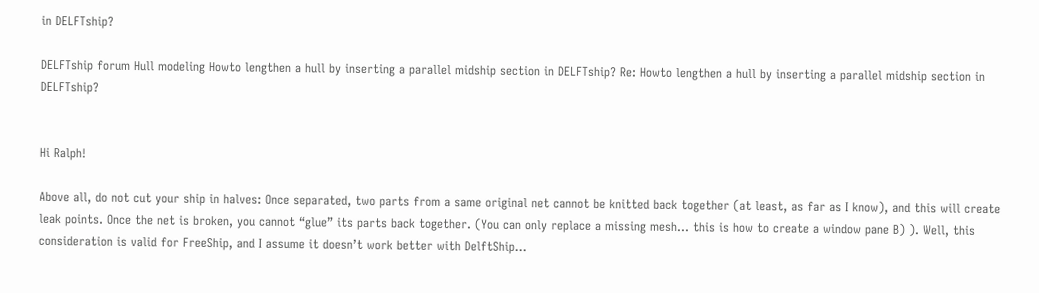in DELFTship?

DELFTship forum Hull modeling Howto lengthen a hull by inserting a parallel midship section in DELFTship? Re: Howto lengthen a hull by inserting a parallel midship section in DELFTship?


Hi Ralph!

Above all, do not cut your ship in halves: Once separated, two parts from a same original net cannot be knitted back together (at least, as far as I know), and this will create leak points. Once the net is broken, you cannot “glue” its parts back together. (You can only replace a missing mesh… this is how to create a window pane B) ). Well, this consideration is valid for FreeShip, and I assume it doesn’t work better with DelftShip…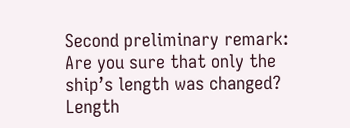Second preliminary remark: Are you sure that only the ship’s length was changed? Length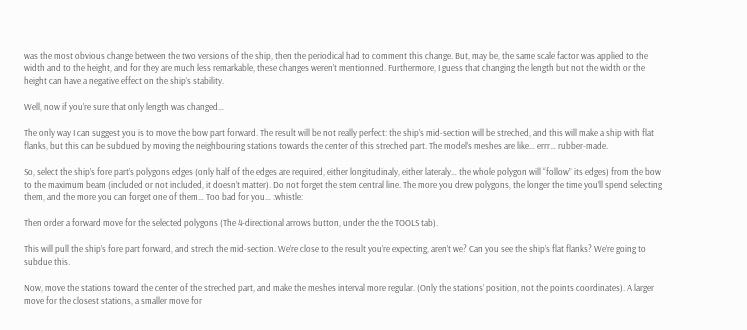was the most obvious change between the two versions of the ship, then the periodical had to comment this change. But, may be, the same scale factor was applied to the width and to the height, and for they are much less remarkable, these changes weren’t mentionned. Furthermore, I guess that changing the length but not the width or the height can have a negative effect on the ship’s stability.

Well, now if you’re sure that only length was changed…

The only way I can suggest you is to move the bow part forward. The result will be not really perfect: the ship’s mid-section will be streched, and this will make a ship with flat flanks, but this can be subdued by moving the neighbouring stations towards the center of this streched part. The model’s meshes are like… errr… rubber-made.

So, select the ship’s fore part’s polygons edges (only half of the edges are required, either longitudinaly, either lateraly… the whole polygon will “follow” its edges) from the bow to the maximum beam (included or not included, it doesn’t matter). Do not forget the stem central line. The more you drew polygons, the longer the time you’ll spend selecting them, and the more you can forget one of them… Too bad for you… :whistle:

Then order a forward move for the selected polygons (The 4-directional arrows button, under the the TOOLS tab).

This will pull the ship’s fore part forward, and strech the mid-section. We’re close to the result you’re expecting, aren’t we? Can you see the ship’s flat flanks? We’re going to subdue this.

Now, move the stations toward the center of the streched part, and make the meshes interval more regular. (Only the stations’ position, not the points coordinates). A larger move for the closest stations, a smaller move for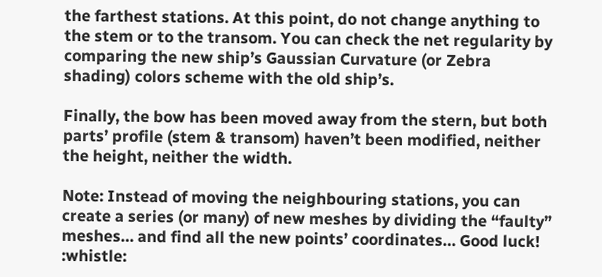the farthest stations. At this point, do not change anything to the stem or to the transom. You can check the net regularity by comparing the new ship’s Gaussian Curvature (or Zebra shading) colors scheme with the old ship’s.

Finally, the bow has been moved away from the stern, but both parts’ profile (stem & transom) haven’t been modified, neither the height, neither the width.

Note: Instead of moving the neighbouring stations, you can create a series (or many) of new meshes by dividing the “faulty” meshes… and find all the new points’ coordinates… Good luck! :whistle: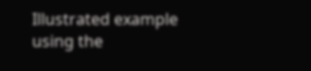Illustrated example using the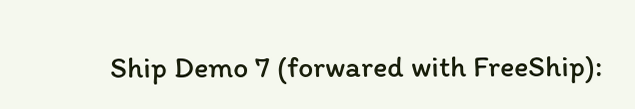Ship Demo 7 (forwared with FreeShip):